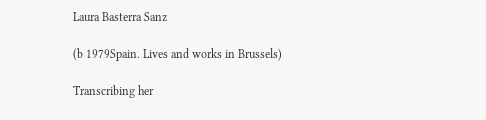Laura Basterra Sanz

(b 1979Spain. Lives and works in Brussels)

Transcribing her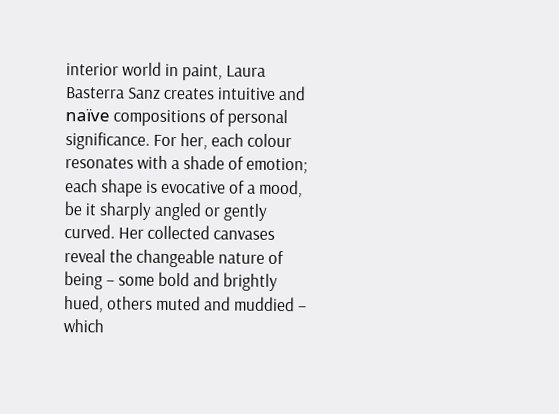interior world in paint, Laura Basterra Sanz creates intuitive and naïve compositions of personal significance. For her, each colour resonates with a shade of emotion; each shape is evocative of a mood, be it sharply angled or gently curved. Her collected canvases reveal the changeable nature of being – some bold and brightly hued, others muted and muddied – which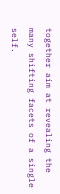together aim at revealing the many shifting facets of a single self.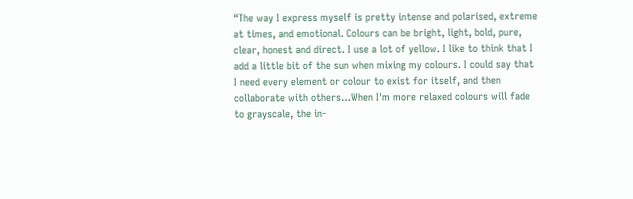“The way I express myself is pretty intense and polarised, extreme at times, and emotional. Colours can be bright, light, bold, pure, clear, honest and direct. I use a lot of yellow. I like to think that I add a little bit of the sun when mixing my colours. I could say that I need every element or colour to exist for itself, and then collaborate with others…When I'm more relaxed colours will fade to grayscale, the in-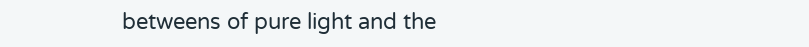betweens of pure light and the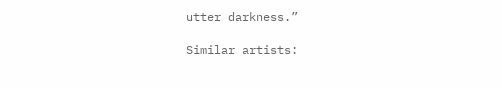utter darkness.”

Similar artists: